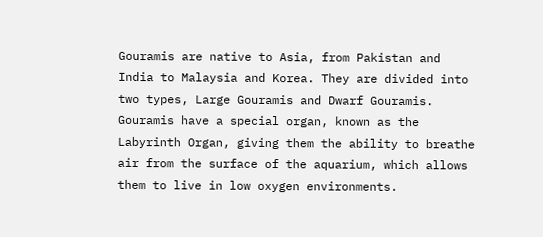Gouramis are native to Asia, from Pakistan and India to Malaysia and Korea. They are divided into two types, Large Gouramis and Dwarf Gouramis. Gouramis have a special organ, known as the Labyrinth Organ, giving them the ability to breathe air from the surface of the aquarium, which allows them to live in low oxygen environments.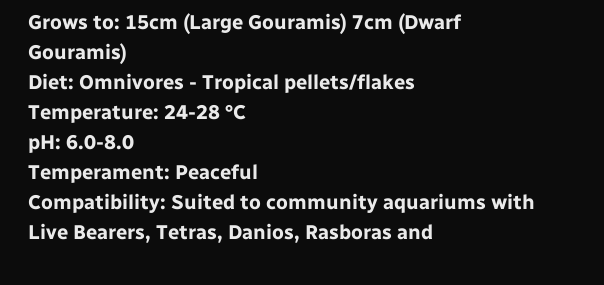Grows to: 15cm (Large Gouramis) 7cm (Dwarf Gouramis)
Diet: Omnivores - Tropical pellets/flakes
Temperature: 24-28 °C
pH: 6.0-8.0
Temperament: Peaceful
Compatibility: Suited to community aquariums with Live Bearers, Tetras, Danios, Rasboras and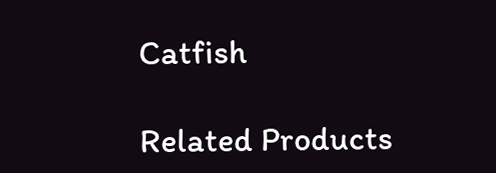Catfish

Related Products